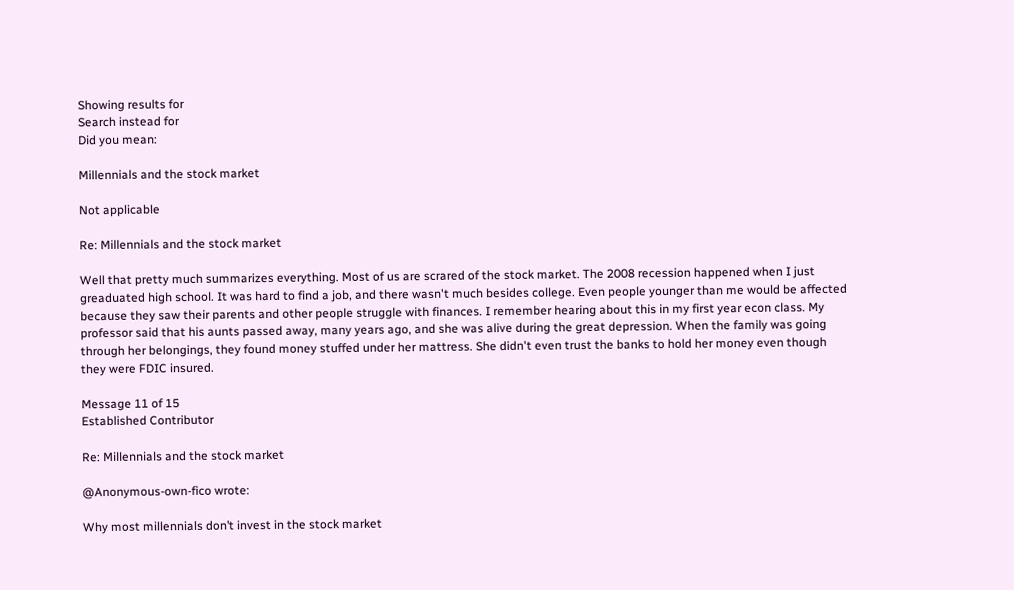Showing results for
Search instead for
Did you mean:

Millennials and the stock market

Not applicable

Re: Millennials and the stock market

Well that pretty much summarizes everything. Most of us are scrared of the stock market. The 2008 recession happened when I just greaduated high school. It was hard to find a job, and there wasn't much besides college. Even people younger than me would be affected because they saw their parents and other people struggle with finances. I remember hearing about this in my first year econ class. My professor said that his aunts passed away, many years ago, and she was alive during the great depression. When the family was going through her belongings, they found money stuffed under her mattress. She didn't even trust the banks to hold her money even though they were FDIC insured.

Message 11 of 15
Established Contributor

Re: Millennials and the stock market

@Anonymous-own-fico wrote:

Why most millennials don’t invest in the stock market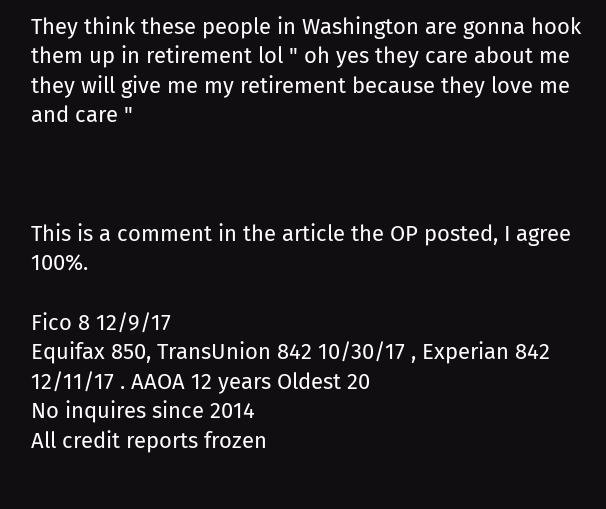They think these people in Washington are gonna hook them up in retirement lol " oh yes they care about me they will give me my retirement because they love me and care "



This is a comment in the article the OP posted, I agree 100%.

Fico 8 12/9/17
Equifax 850, TransUnion 842 10/30/17 , Experian 842 12/11/17 . AAOA 12 years Oldest 20
No inquires since 2014
All credit reports frozen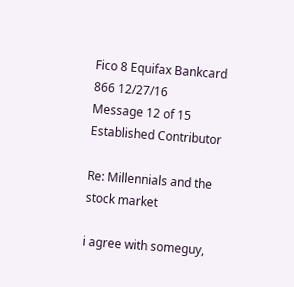Fico 8 Equifax Bankcard 866 12/27/16
Message 12 of 15
Established Contributor

Re: Millennials and the stock market

i agree with someguy,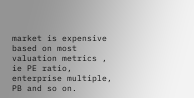market is expensive based on most valuation metrics , ie PE ratio, enterprise multiple, PB and so on.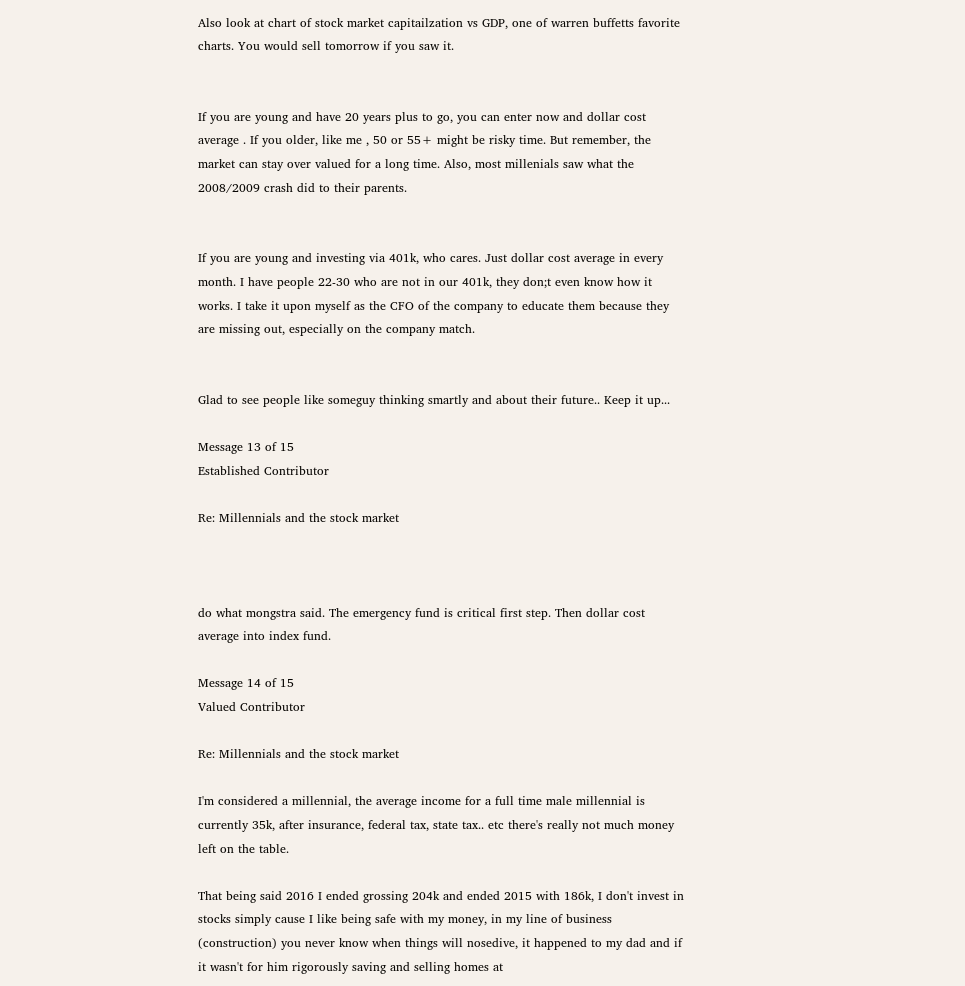Also look at chart of stock market capitailzation vs GDP, one of warren buffetts favorite charts. You would sell tomorrow if you saw it.


If you are young and have 20 years plus to go, you can enter now and dollar cost average . If you older, like me , 50 or 55+ might be risky time. But remember, the market can stay over valued for a long time. Also, most millenials saw what the 2008/2009 crash did to their parents.


If you are young and investing via 401k, who cares. Just dollar cost average in every month. I have people 22-30 who are not in our 401k, they don;t even know how it works. I take it upon myself as the CFO of the company to educate them because they are missing out, especially on the company match.


Glad to see people like someguy thinking smartly and about their future.. Keep it up...

Message 13 of 15
Established Contributor

Re: Millennials and the stock market



do what mongstra said. The emergency fund is critical first step. Then dollar cost average into index fund.

Message 14 of 15
Valued Contributor

Re: Millennials and the stock market

I'm considered a millennial, the average income for a full time male millennial is currently 35k, after insurance, federal tax, state tax.. etc there's really not much money left on the table.

That being said 2016 I ended grossing 204k and ended 2015 with 186k, I don't invest in stocks simply cause I like being safe with my money, in my line of business (construction) you never know when things will nosedive, it happened to my dad and if it wasn't for him rigorously saving and selling homes at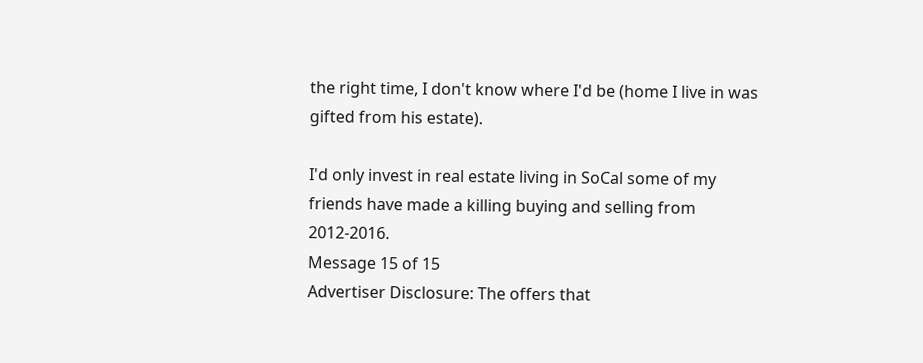the right time, I don't know where I'd be (home I live in was gifted from his estate).

I'd only invest in real estate living in SoCal some of my friends have made a killing buying and selling from 2012-2016.
Message 15 of 15
Advertiser Disclosure: The offers that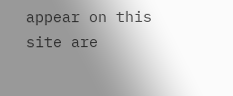appear on this site are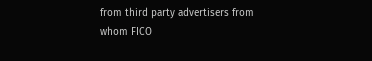from third party advertisers from whom FICO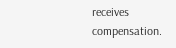receives compensation.